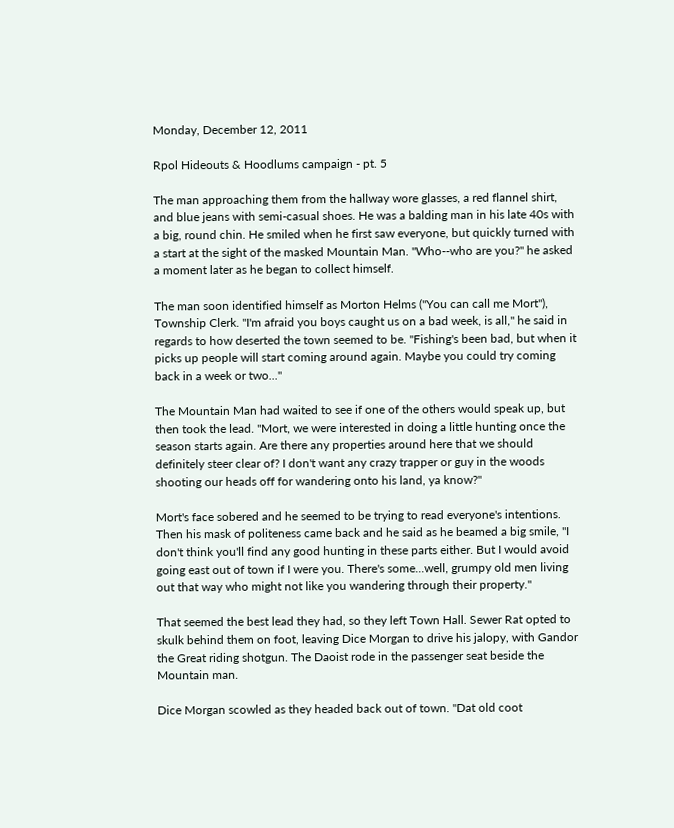Monday, December 12, 2011

Rpol Hideouts & Hoodlums campaign - pt. 5

The man approaching them from the hallway wore glasses, a red flannel shirt, and blue jeans with semi-casual shoes. He was a balding man in his late 40s with a big, round chin. He smiled when he first saw everyone, but quickly turned with a start at the sight of the masked Mountain Man. "Who--who are you?" he asked a moment later as he began to collect himself.

The man soon identified himself as Morton Helms ("You can call me Mort"), Township Clerk. "I'm afraid you boys caught us on a bad week, is all," he said in regards to how deserted the town seemed to be. "Fishing's been bad, but when it picks up people will start coming around again. Maybe you could try coming back in a week or two..."

The Mountain Man had waited to see if one of the others would speak up, but then took the lead. "Mort, we were interested in doing a little hunting once the season starts again. Are there any properties around here that we should definitely steer clear of? I don't want any crazy trapper or guy in the woods shooting our heads off for wandering onto his land, ya know?"

Mort's face sobered and he seemed to be trying to read everyone's intentions. Then his mask of politeness came back and he said as he beamed a big smile, "I don't think you'll find any good hunting in these parts either. But I would avoid going east out of town if I were you. There's some...well, grumpy old men living out that way who might not like you wandering through their property."

That seemed the best lead they had, so they left Town Hall. Sewer Rat opted to skulk behind them on foot, leaving Dice Morgan to drive his jalopy, with Gandor the Great riding shotgun. The Daoist rode in the passenger seat beside the Mountain man.

Dice Morgan scowled as they headed back out of town. "Dat old coot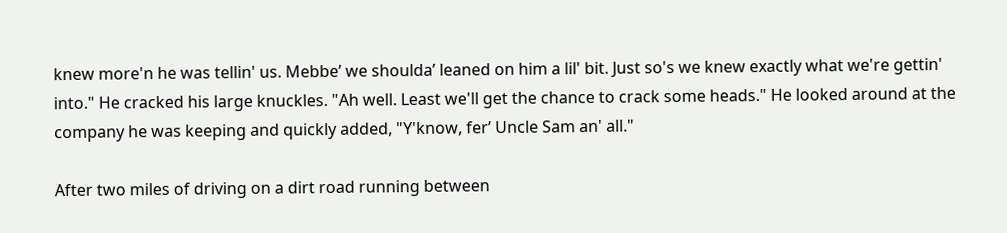knew more'n he was tellin' us. Mebbe’ we shoulda’ leaned on him a lil' bit. Just so's we knew exactly what we're gettin' into." He cracked his large knuckles. "Ah well. Least we'll get the chance to crack some heads." He looked around at the company he was keeping and quickly added, "Y'know, fer’ Uncle Sam an' all."

After two miles of driving on a dirt road running between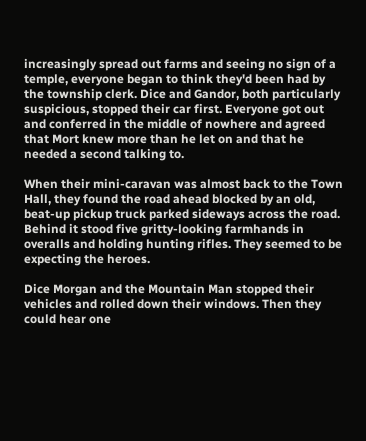increasingly spread out farms and seeing no sign of a temple, everyone began to think they'd been had by the township clerk. Dice and Gandor, both particularly suspicious, stopped their car first. Everyone got out and conferred in the middle of nowhere and agreed that Mort knew more than he let on and that he needed a second talking to.

When their mini-caravan was almost back to the Town Hall, they found the road ahead blocked by an old, beat-up pickup truck parked sideways across the road. Behind it stood five gritty-looking farmhands in overalls and holding hunting rifles. They seemed to be expecting the heroes.

Dice Morgan and the Mountain Man stopped their vehicles and rolled down their windows. Then they could hear one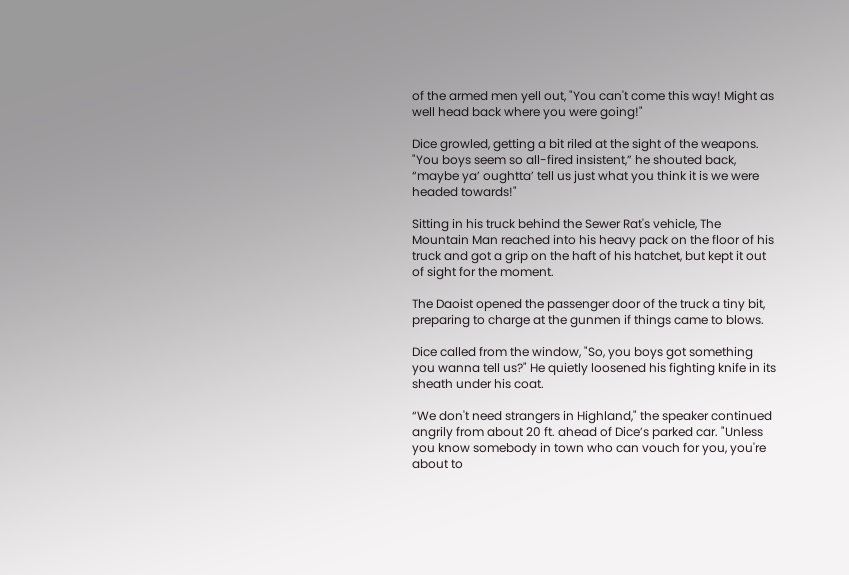of the armed men yell out, "You can't come this way! Might as well head back where you were going!"

Dice growled, getting a bit riled at the sight of the weapons. "You boys seem so all-fired insistent,” he shouted back, “maybe ya’ oughtta’ tell us just what you think it is we were headed towards!"

Sitting in his truck behind the Sewer Rat's vehicle, The Mountain Man reached into his heavy pack on the floor of his truck and got a grip on the haft of his hatchet, but kept it out of sight for the moment.

The Daoist opened the passenger door of the truck a tiny bit, preparing to charge at the gunmen if things came to blows.

Dice called from the window, "So, you boys got something you wanna tell us?" He quietly loosened his fighting knife in its sheath under his coat.

“We don't need strangers in Highland," the speaker continued angrily from about 20 ft. ahead of Dice’s parked car. "Unless you know somebody in town who can vouch for you, you're about to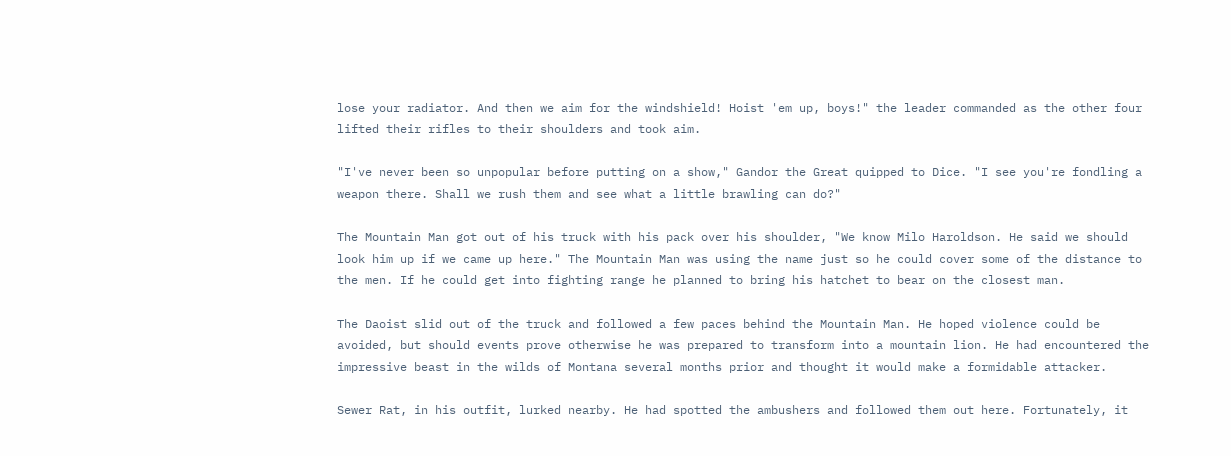lose your radiator. And then we aim for the windshield! Hoist 'em up, boys!" the leader commanded as the other four lifted their rifles to their shoulders and took aim.

"I've never been so unpopular before putting on a show," Gandor the Great quipped to Dice. "I see you're fondling a weapon there. Shall we rush them and see what a little brawling can do?"

The Mountain Man got out of his truck with his pack over his shoulder, "We know Milo Haroldson. He said we should look him up if we came up here." The Mountain Man was using the name just so he could cover some of the distance to the men. If he could get into fighting range he planned to bring his hatchet to bear on the closest man.

The Daoist slid out of the truck and followed a few paces behind the Mountain Man. He hoped violence could be avoided, but should events prove otherwise he was prepared to transform into a mountain lion. He had encountered the impressive beast in the wilds of Montana several months prior and thought it would make a formidable attacker.

Sewer Rat, in his outfit, lurked nearby. He had spotted the ambushers and followed them out here. Fortunately, it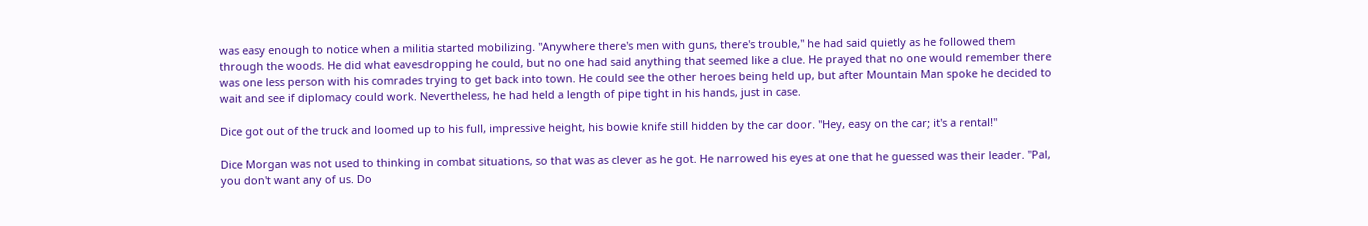was easy enough to notice when a militia started mobilizing. "Anywhere there's men with guns, there's trouble," he had said quietly as he followed them through the woods. He did what eavesdropping he could, but no one had said anything that seemed like a clue. He prayed that no one would remember there was one less person with his comrades trying to get back into town. He could see the other heroes being held up, but after Mountain Man spoke he decided to wait and see if diplomacy could work. Nevertheless, he had held a length of pipe tight in his hands, just in case.

Dice got out of the truck and loomed up to his full, impressive height, his bowie knife still hidden by the car door. "Hey, easy on the car; it's a rental!"

Dice Morgan was not used to thinking in combat situations, so that was as clever as he got. He narrowed his eyes at one that he guessed was their leader. "Pal, you don't want any of us. Do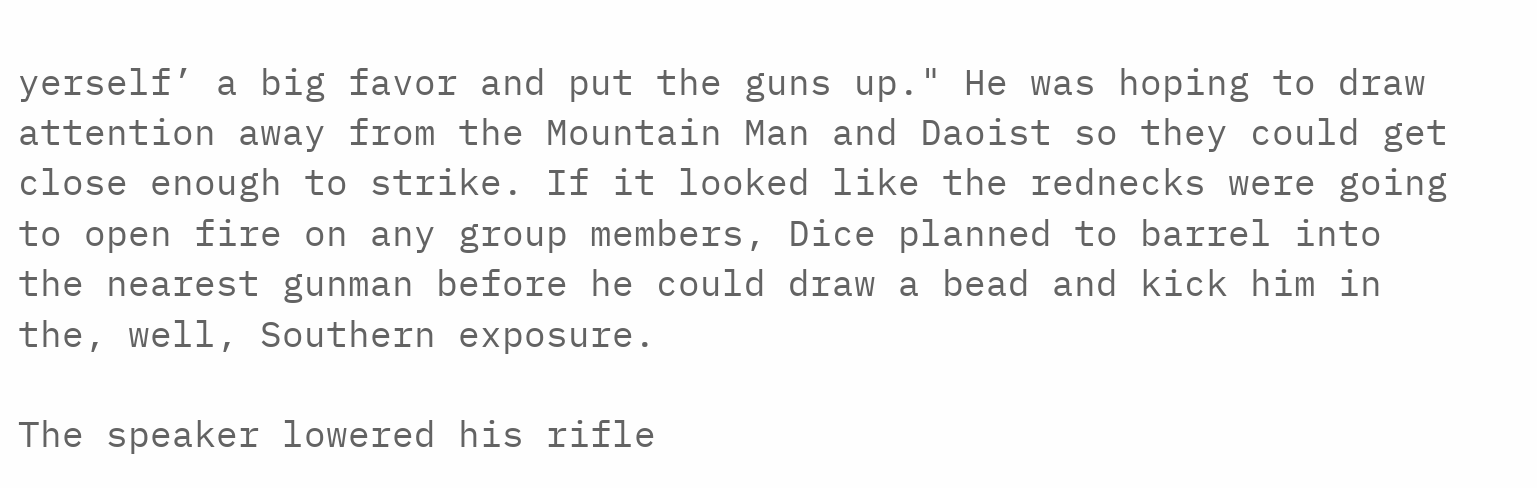yerself’ a big favor and put the guns up." He was hoping to draw attention away from the Mountain Man and Daoist so they could get close enough to strike. If it looked like the rednecks were going to open fire on any group members, Dice planned to barrel into the nearest gunman before he could draw a bead and kick him in the, well, Southern exposure.

The speaker lowered his rifle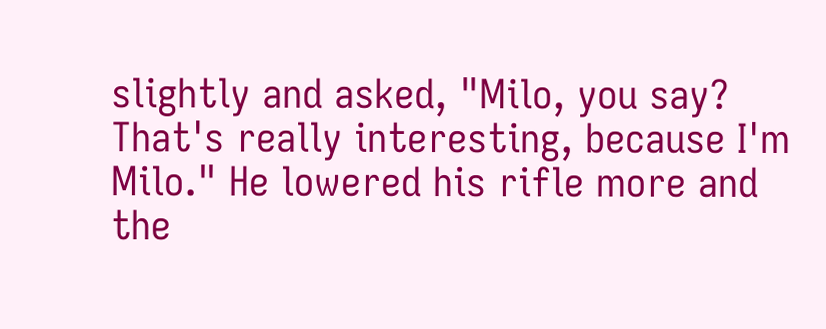slightly and asked, "Milo, you say? That's really interesting, because I'm Milo." He lowered his rifle more and the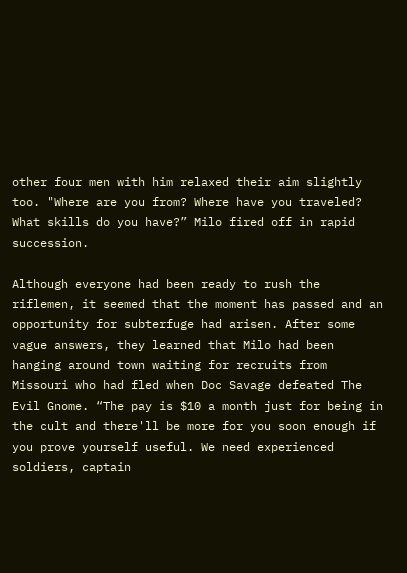other four men with him relaxed their aim slightly too. "Where are you from? Where have you traveled? What skills do you have?” Milo fired off in rapid succession.

Although everyone had been ready to rush the riflemen, it seemed that the moment has passed and an opportunity for subterfuge had arisen. After some vague answers, they learned that Milo had been hanging around town waiting for recruits from Missouri who had fled when Doc Savage defeated The Evil Gnome. “The pay is $10 a month just for being in the cult and there'll be more for you soon enough if you prove yourself useful. We need experienced soldiers, captain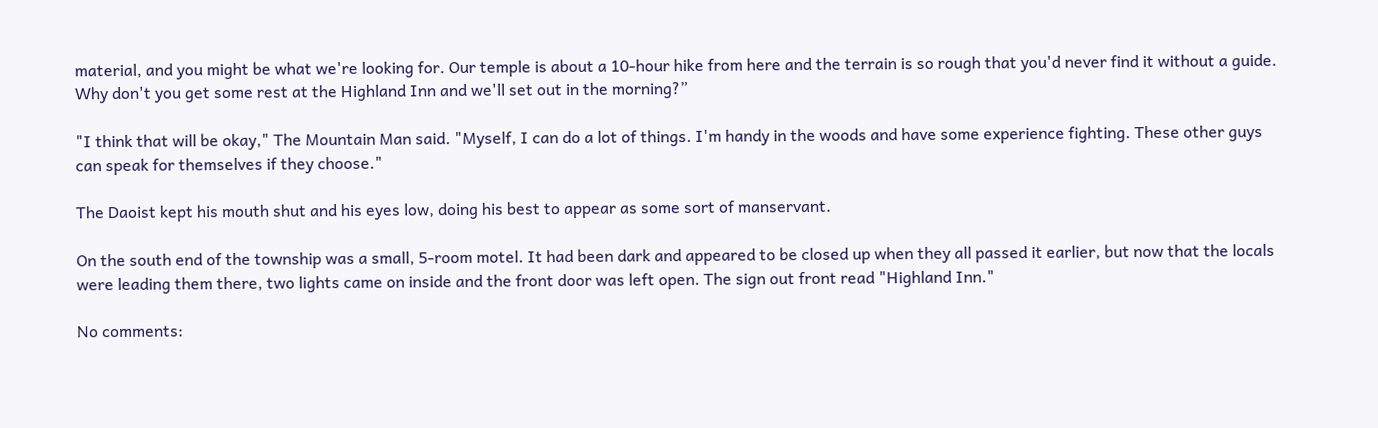material, and you might be what we're looking for. Our temple is about a 10-hour hike from here and the terrain is so rough that you'd never find it without a guide. Why don't you get some rest at the Highland Inn and we'll set out in the morning?”

"I think that will be okay," The Mountain Man said. "Myself, I can do a lot of things. I'm handy in the woods and have some experience fighting. These other guys can speak for themselves if they choose."

The Daoist kept his mouth shut and his eyes low, doing his best to appear as some sort of manservant.

On the south end of the township was a small, 5-room motel. It had been dark and appeared to be closed up when they all passed it earlier, but now that the locals were leading them there, two lights came on inside and the front door was left open. The sign out front read "Highland Inn."

No comments: